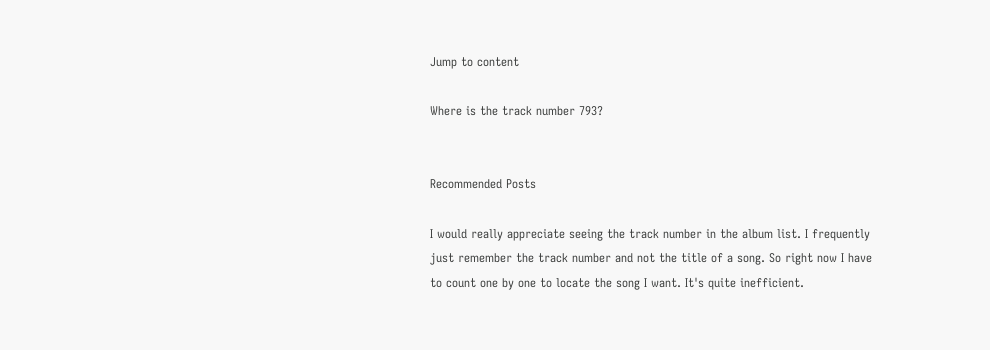Jump to content

Where is the track number 793?


Recommended Posts

I would really appreciate seeing the track number in the album list. I frequently just remember the track number and not the title of a song. So right now I have to count one by one to locate the song I want. It's quite inefficient.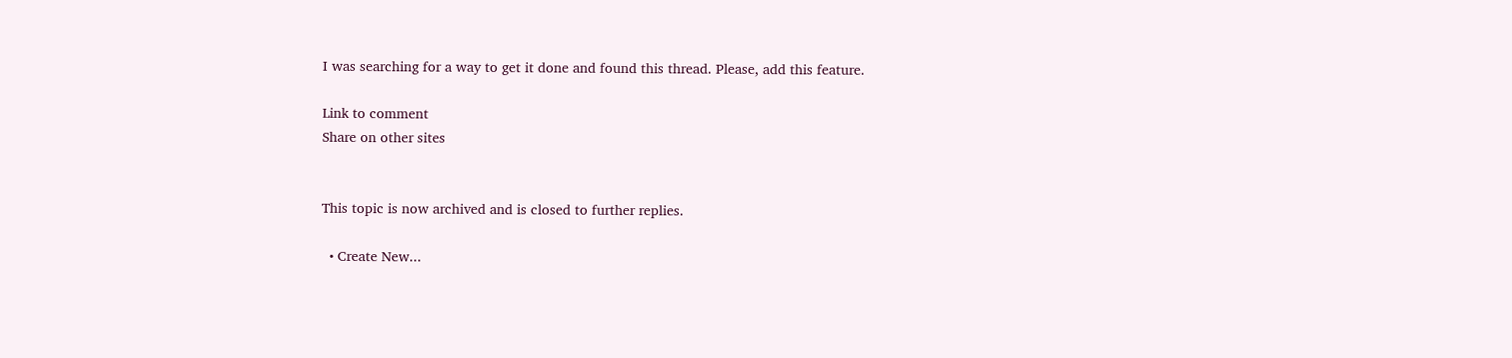I was searching for a way to get it done and found this thread. Please, add this feature.

Link to comment
Share on other sites


This topic is now archived and is closed to further replies.

  • Create New...